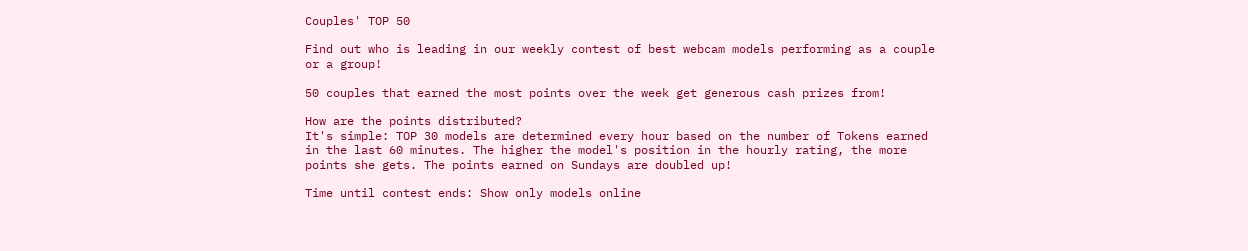Couples' TOP 50

Find out who is leading in our weekly contest of best webcam models performing as a couple or a group!

50 couples that earned the most points over the week get generous cash prizes from!

How are the points distributed?
It's simple: TOP 30 models are determined every hour based on the number of Tokens earned in the last 60 minutes. The higher the model's position in the hourly rating, the more points she gets. The points earned on Sundays are doubled up!

Time until contest ends: Show only models online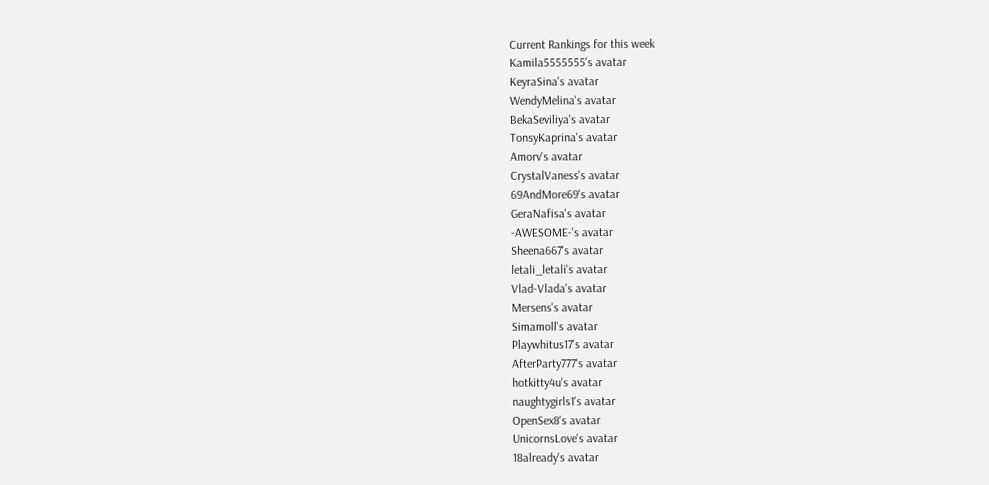Current Rankings for this week
Kamila5555555's avatar
KeyraSina's avatar
WendyMelina's avatar
BekaSeviliya's avatar
TonsyKaprina's avatar
Amorv's avatar
CrystalVaness's avatar
69AndMore69's avatar
GeraNafisa's avatar
-AWESOME-'s avatar
Sheena667's avatar
letali_letali's avatar
Vlad-Vlada's avatar
Mersens's avatar
Simamoll's avatar
Playwhitus17's avatar
AfterParty777's avatar
hotkitty4u's avatar
naughtygirls1's avatar
OpenSex8's avatar
UnicornsLove's avatar
18already's avatar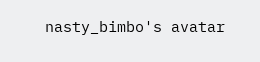nasty_bimbo's avatar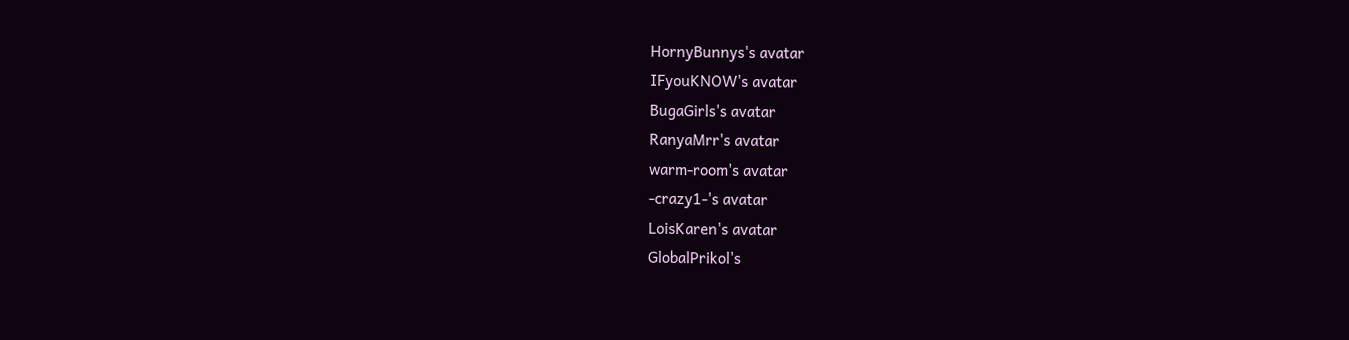HornyBunnys's avatar
IFyouKNOW's avatar
BugaGirls's avatar
RanyaMrr's avatar
warm-room's avatar
-crazy1-'s avatar
LoisKaren's avatar
GlobalPrikol's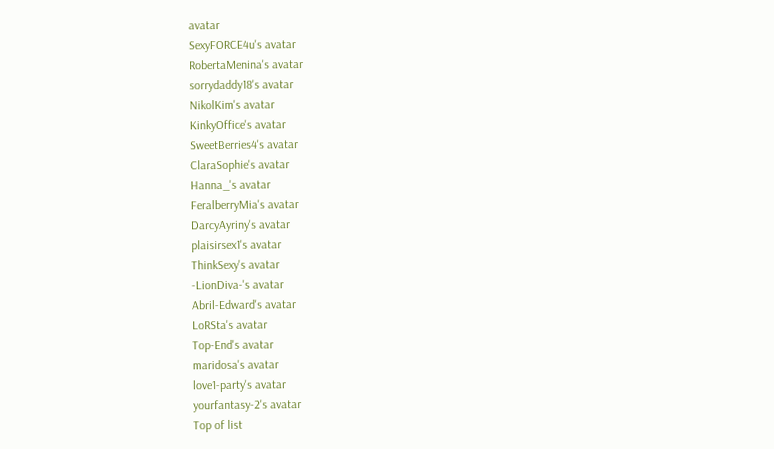avatar
SexyFORCE4u's avatar
RobertaMenina's avatar
sorrydaddy18's avatar
NikolKim's avatar
KinkyOffice's avatar
SweetBerries4's avatar
ClaraSophie's avatar
Hanna_'s avatar
FeralberryMia's avatar
DarcyAyriny's avatar
plaisirsex1's avatar
ThinkSexy's avatar
-LionDiva-'s avatar
Abril-Edward's avatar
LoRSta's avatar
Top-End's avatar
maridosa's avatar
love1-party's avatar
yourfantasy-2's avatar
Top of list